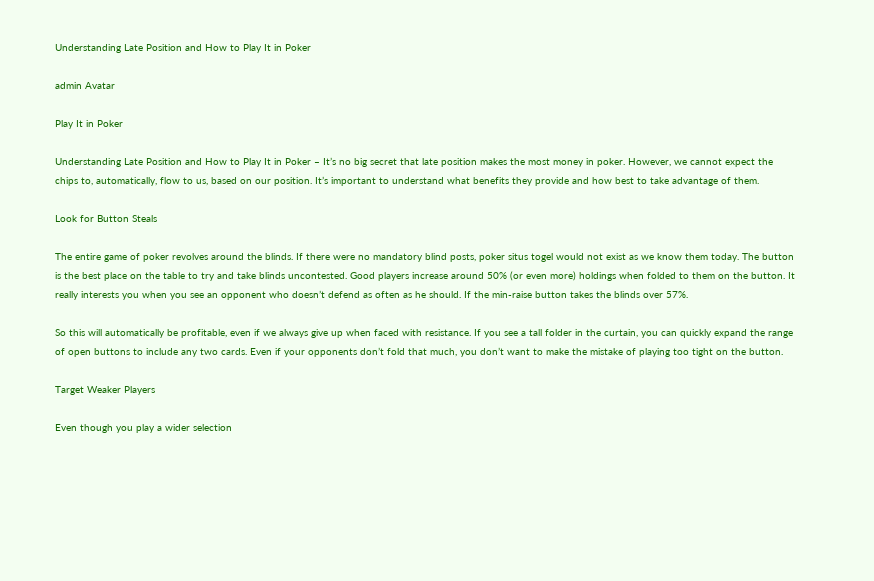Understanding Late Position and How to Play It in Poker

admin Avatar

Play It in Poker

Understanding Late Position and How to Play It in Poker – It’s no big secret that late position makes the most money in poker. However, we cannot expect the chips to, automatically, flow to us, based on our position. It’s important to understand what benefits they provide and how best to take advantage of them.

Look for Button Steals

The entire game of poker revolves around the blinds. If there were no mandatory blind posts, poker situs togel would not exist as we know them today. The button is the best place on the table to try and take blinds uncontested. Good players increase around 50% (or even more) holdings when folded to them on the button. It really interests you when you see an opponent who doesn’t defend as often as he should. If the min-raise button takes the blinds over 57%.

So this will automatically be profitable, even if we always give up when faced with resistance. If you see a tall folder in the curtain, you can quickly expand the range of open buttons to include any two cards. Even if your opponents don’t fold that much, you don’t want to make the mistake of playing too tight on the button.

Target Weaker Players

Even though you play a wider selection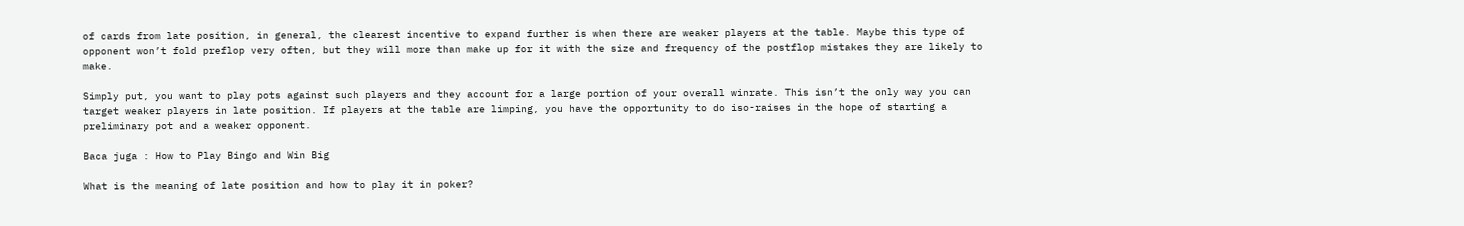of cards from late position, in general, the clearest incentive to expand further is when there are weaker players at the table. Maybe this type of opponent won’t fold preflop very often, but they will more than make up for it with the size and frequency of the postflop mistakes they are likely to make.

Simply put, you want to play pots against such players and they account for a large portion of your overall winrate. This isn’t the only way you can target weaker players in late position. If players at the table are limping, you have the opportunity to do iso-raises in the hope of starting a preliminary pot and a weaker opponent.

Baca juga : How to Play Bingo and Win Big

What is the meaning of late position and how to play it in poker?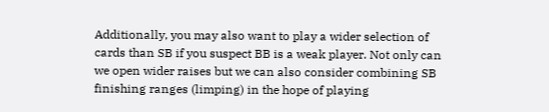Additionally, you may also want to play a wider selection of cards than SB if you suspect BB is a weak player. Not only can we open wider raises but we can also consider combining SB finishing ranges (limping) in the hope of playing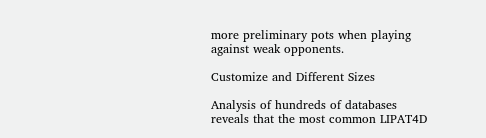more preliminary pots when playing against weak opponents.

Customize and Different Sizes

Analysis of hundreds of databases reveals that the most common LIPAT4D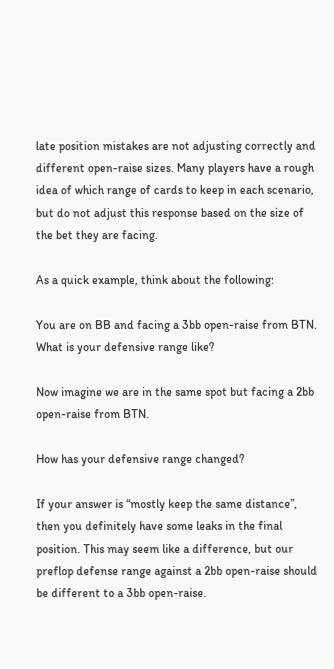late position mistakes are not adjusting correctly and different open-raise sizes. Many players have a rough idea of which range of cards to keep in each scenario, but do not adjust this response based on the size of the bet they are facing.

As a quick example, think about the following:

You are on BB and facing a 3bb open-raise from BTN.
What is your defensive range like?

Now imagine we are in the same spot but facing a 2bb open-raise from BTN.

How has your defensive range changed?

If your answer is “mostly keep the same distance”, then you definitely have some leaks in the final position. This may seem like a difference, but our preflop defense range against a 2bb open-raise should be different to a 3bb open-raise.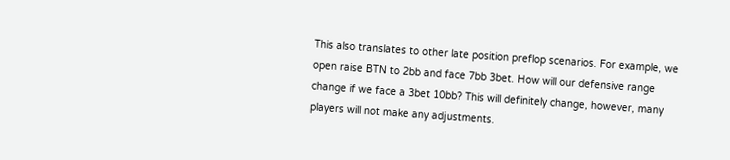This also translates to other late position preflop scenarios. For example, we open raise BTN to 2bb and face 7bb 3bet. How will our defensive range change if we face a 3bet 10bb? This will definitely change, however, many players will not make any adjustments.